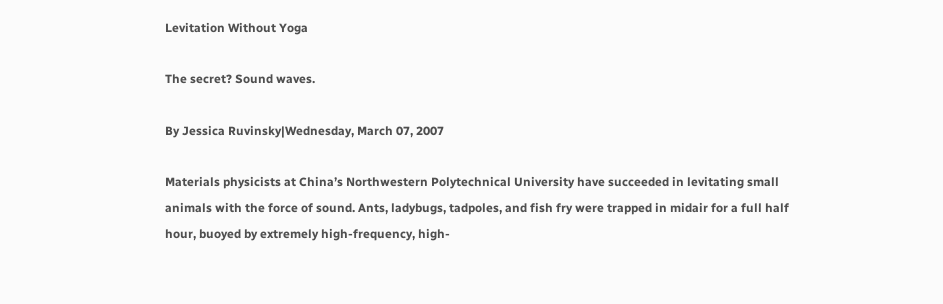Levitation Without Yoga

The secret? Sound waves.

By Jessica Ruvinsky|Wednesday, March 07, 2007

Materials physicists at China’s Northwestern Polytechnical University have succeeded in levitating small animals with the force of sound. Ants, ladybugs, tadpoles, and fish fry were trapped in midair for a full half hour, buoyed by extremely high-frequency, high-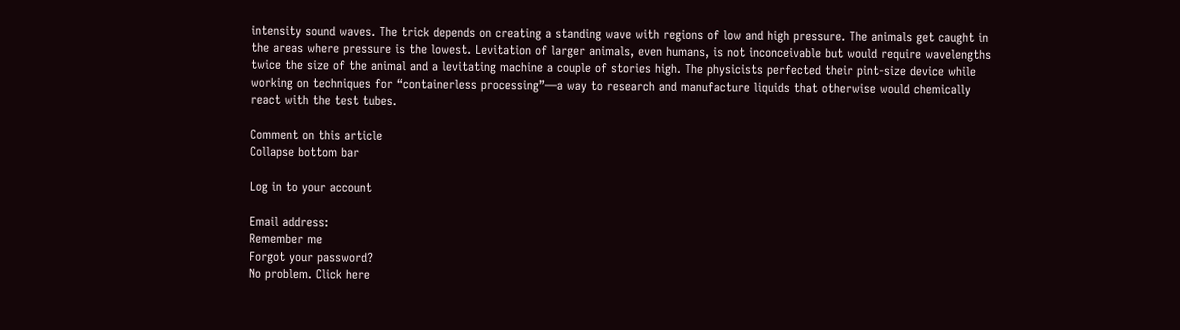intensity sound waves. The trick depends on creating a standing wave with regions of low and high pressure. The animals get caught in the areas where pressure is the lowest. Levitation of larger animals, even humans, is not inconceivable but would require wavelengths twice the size of the animal and a levitating machine a couple of stories high. The physicists perfected their pint-size device while working on techniques for “containerless processing”—a way to research and manufacture liquids that otherwise would chemically react with the test tubes.

Comment on this article
Collapse bottom bar

Log in to your account

Email address:
Remember me
Forgot your password?
No problem. Click here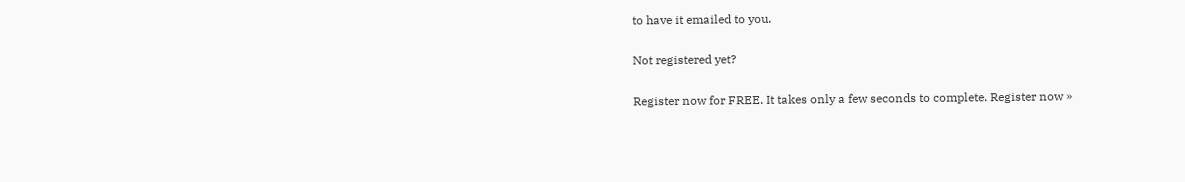to have it emailed to you.

Not registered yet?

Register now for FREE. It takes only a few seconds to complete. Register now »